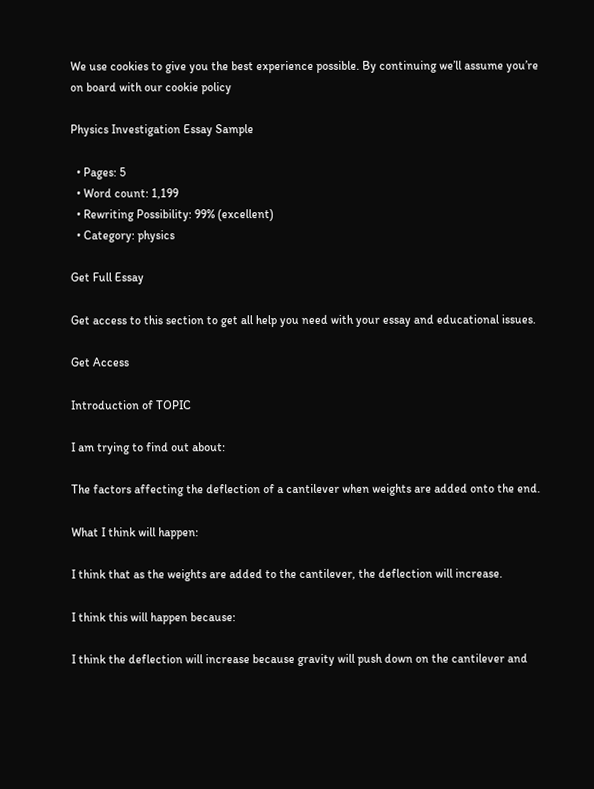We use cookies to give you the best experience possible. By continuing we’ll assume you’re on board with our cookie policy

Physics Investigation Essay Sample

  • Pages: 5
  • Word count: 1,199
  • Rewriting Possibility: 99% (excellent)
  • Category: physics

Get Full Essay

Get access to this section to get all help you need with your essay and educational issues.

Get Access

Introduction of TOPIC

I am trying to find out about:

The factors affecting the deflection of a cantilever when weights are added onto the end.

What I think will happen:

I think that as the weights are added to the cantilever, the deflection will increase.

I think this will happen because:

I think the deflection will increase because gravity will push down on the cantilever and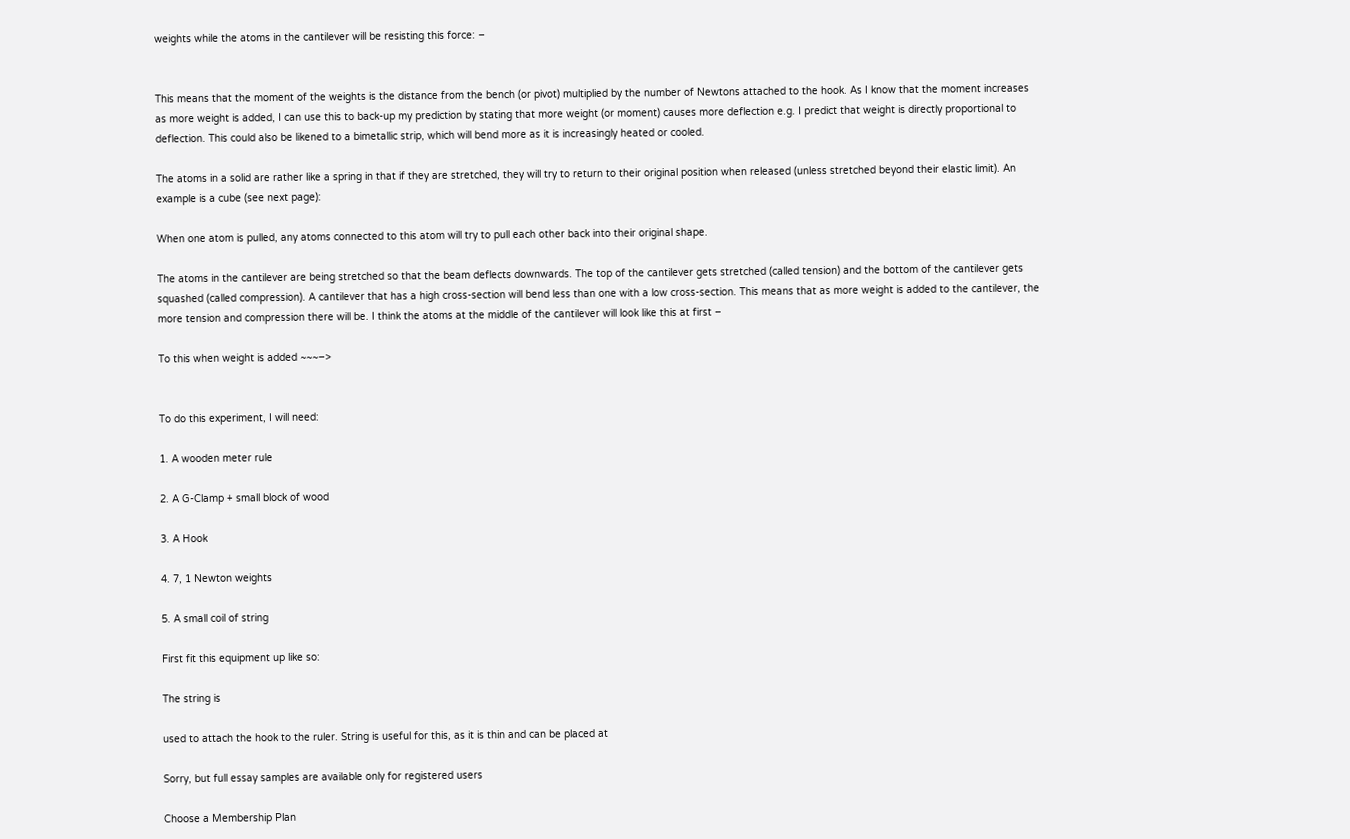weights while the atoms in the cantilever will be resisting this force: –


This means that the moment of the weights is the distance from the bench (or pivot) multiplied by the number of Newtons attached to the hook. As I know that the moment increases as more weight is added, I can use this to back-up my prediction by stating that more weight (or moment) causes more deflection e.g. I predict that weight is directly proportional to deflection. This could also be likened to a bimetallic strip, which will bend more as it is increasingly heated or cooled.

The atoms in a solid are rather like a spring in that if they are stretched, they will try to return to their original position when released (unless stretched beyond their elastic limit). An example is a cube (see next page):

When one atom is pulled, any atoms connected to this atom will try to pull each other back into their original shape.

The atoms in the cantilever are being stretched so that the beam deflects downwards. The top of the cantilever gets stretched (called tension) and the bottom of the cantilever gets squashed (called compression). A cantilever that has a high cross-section will bend less than one with a low cross-section. This means that as more weight is added to the cantilever, the more tension and compression there will be. I think the atoms at the middle of the cantilever will look like this at first –

To this when weight is added ~~~–>


To do this experiment, I will need:

1. A wooden meter rule

2. A G-Clamp + small block of wood

3. A Hook

4. 7, 1 Newton weights

5. A small coil of string

First fit this equipment up like so:

The string is

used to attach the hook to the ruler. String is useful for this, as it is thin and can be placed at

Sorry, but full essay samples are available only for registered users

Choose a Membership Plan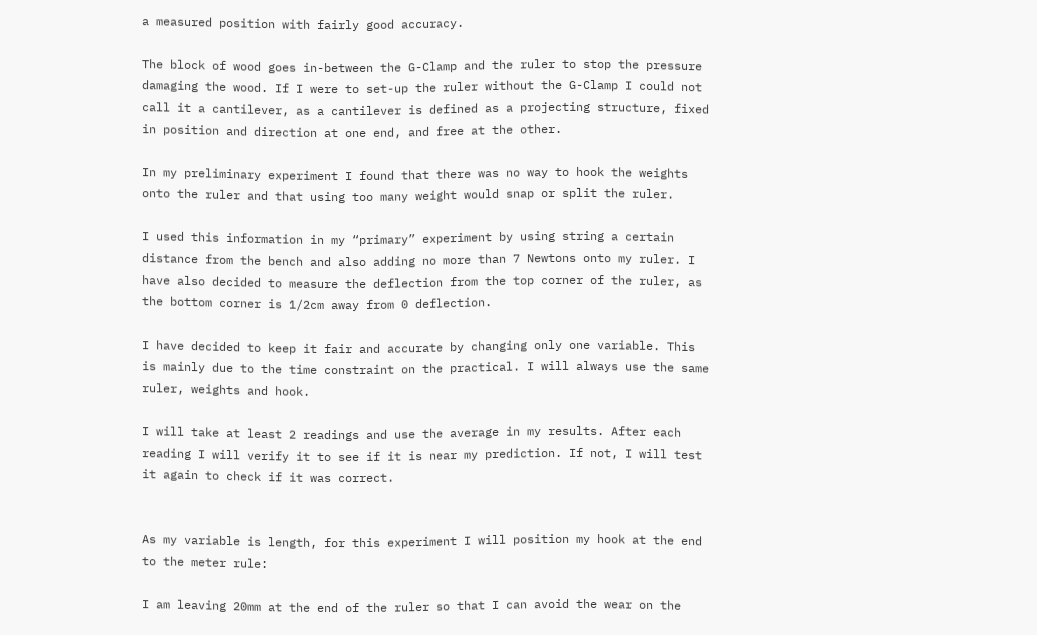a measured position with fairly good accuracy.

The block of wood goes in-between the G-Clamp and the ruler to stop the pressure damaging the wood. If I were to set-up the ruler without the G-Clamp I could not call it a cantilever, as a cantilever is defined as a projecting structure, fixed in position and direction at one end, and free at the other.

In my preliminary experiment I found that there was no way to hook the weights onto the ruler and that using too many weight would snap or split the ruler.

I used this information in my “primary” experiment by using string a certain distance from the bench and also adding no more than 7 Newtons onto my ruler. I have also decided to measure the deflection from the top corner of the ruler, as the bottom corner is 1/2cm away from 0 deflection.

I have decided to keep it fair and accurate by changing only one variable. This is mainly due to the time constraint on the practical. I will always use the same ruler, weights and hook.

I will take at least 2 readings and use the average in my results. After each reading I will verify it to see if it is near my prediction. If not, I will test it again to check if it was correct.


As my variable is length, for this experiment I will position my hook at the end to the meter rule:

I am leaving 20mm at the end of the ruler so that I can avoid the wear on the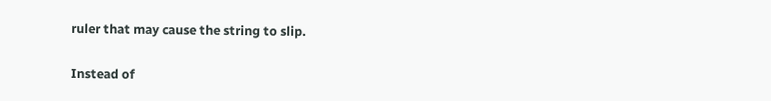ruler that may cause the string to slip.


Instead of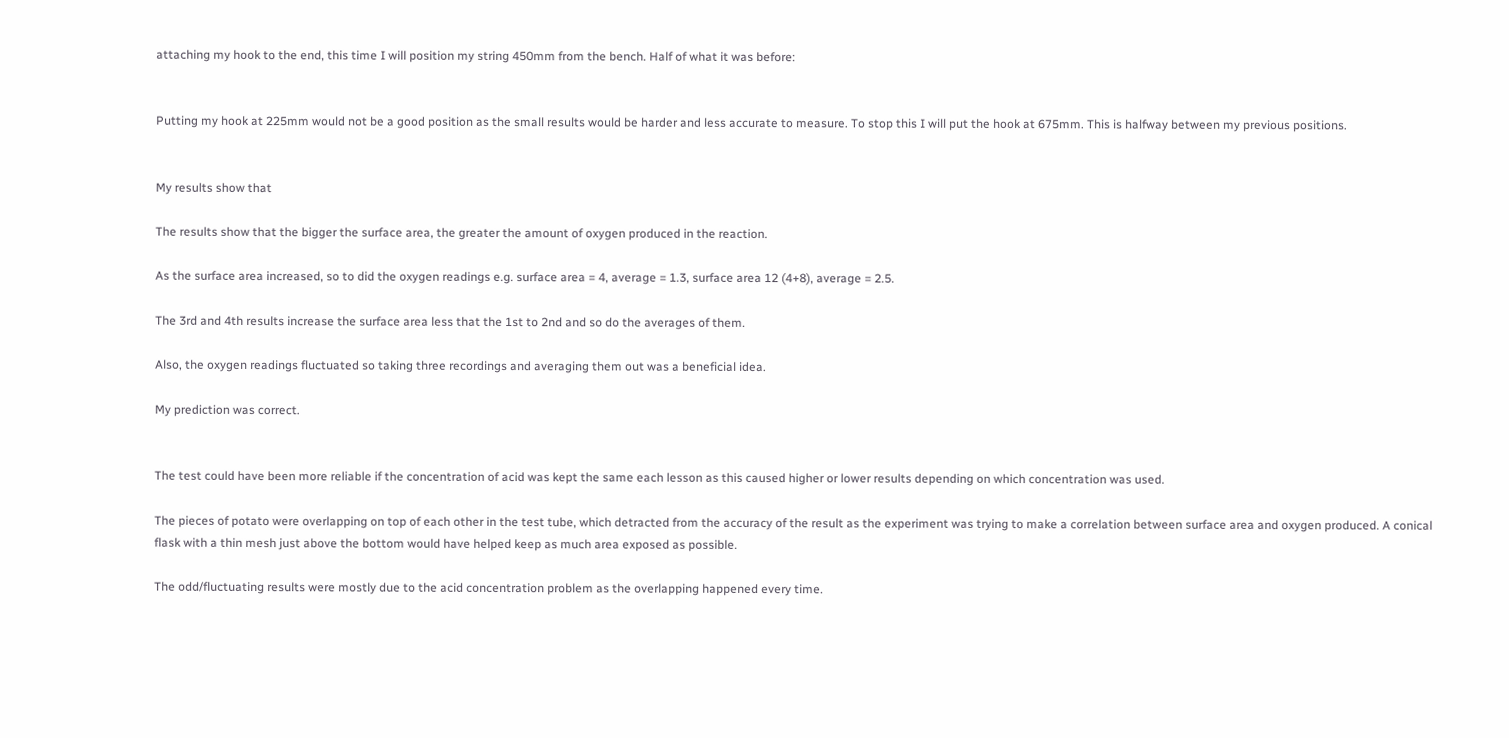attaching my hook to the end, this time I will position my string 450mm from the bench. Half of what it was before:


Putting my hook at 225mm would not be a good position as the small results would be harder and less accurate to measure. To stop this I will put the hook at 675mm. This is halfway between my previous positions.


My results show that

The results show that the bigger the surface area, the greater the amount of oxygen produced in the reaction.

As the surface area increased, so to did the oxygen readings e.g. surface area = 4, average = 1.3, surface area 12 (4+8), average = 2.5.

The 3rd and 4th results increase the surface area less that the 1st to 2nd and so do the averages of them.

Also, the oxygen readings fluctuated so taking three recordings and averaging them out was a beneficial idea.

My prediction was correct.


The test could have been more reliable if the concentration of acid was kept the same each lesson as this caused higher or lower results depending on which concentration was used.

The pieces of potato were overlapping on top of each other in the test tube, which detracted from the accuracy of the result as the experiment was trying to make a correlation between surface area and oxygen produced. A conical flask with a thin mesh just above the bottom would have helped keep as much area exposed as possible.

The odd/fluctuating results were mostly due to the acid concentration problem as the overlapping happened every time.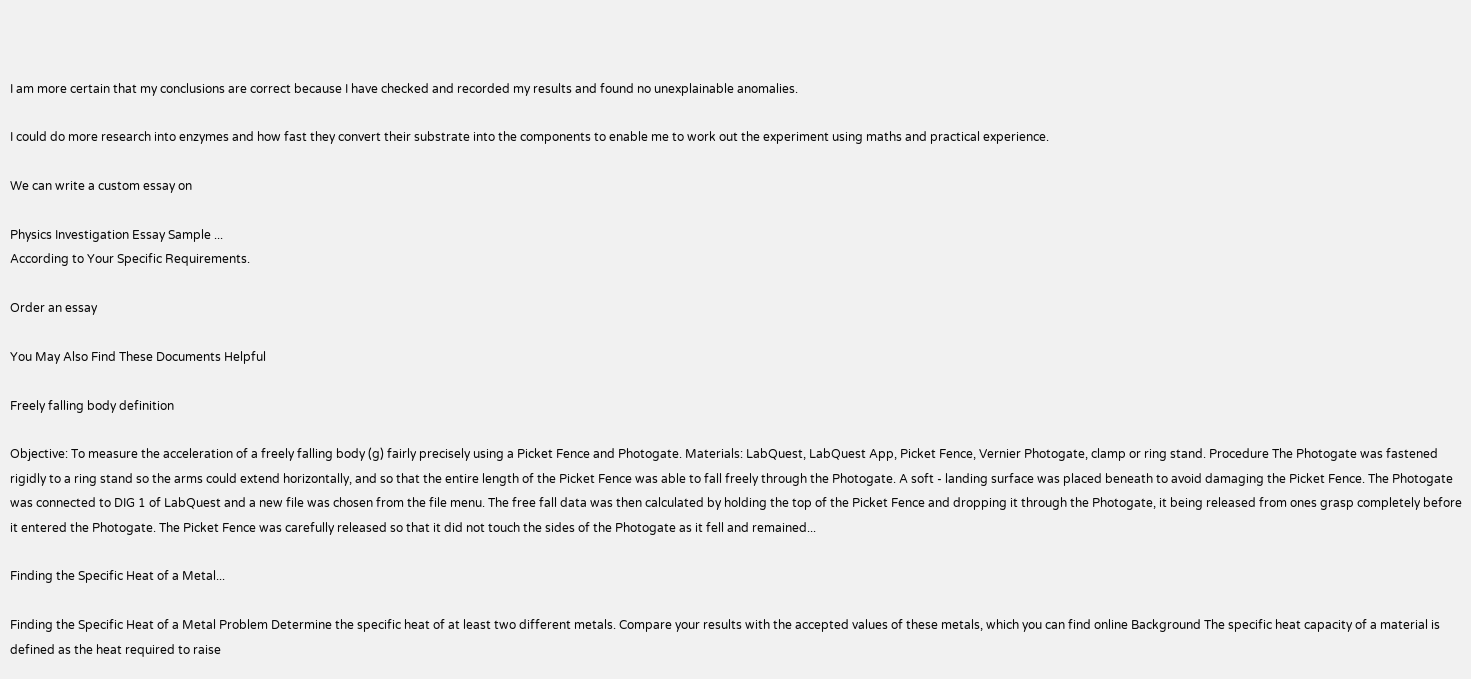I am more certain that my conclusions are correct because I have checked and recorded my results and found no unexplainable anomalies.

I could do more research into enzymes and how fast they convert their substrate into the components to enable me to work out the experiment using maths and practical experience.

We can write a custom essay on

Physics Investigation Essay Sample ...
According to Your Specific Requirements.

Order an essay

You May Also Find These Documents Helpful

Freely falling body definition

Objective: To measure the acceleration of a freely falling body (g) fairly precisely using a Picket Fence and Photogate. Materials: LabQuest, LabQuest App, Picket Fence, Vernier Photogate, clamp or ring stand. Procedure The Photogate was fastened rigidly to a ring stand so the arms could extend horizontally, and so that the entire length of the Picket Fence was able to fall freely through the Photogate. A soft - landing surface was placed beneath to avoid damaging the Picket Fence. The Photogate was connected to DIG 1 of LabQuest and a new file was chosen from the file menu. The free fall data was then calculated by holding the top of the Picket Fence and dropping it through the Photogate, it being released from ones grasp completely before it entered the Photogate. The Picket Fence was carefully released so that it did not touch the sides of the Photogate as it fell and remained...

Finding the Specific Heat of a Metal...

Finding the Specific Heat of a Metal Problem Determine the specific heat of at least two different metals. Compare your results with the accepted values of these metals, which you can find online Background The specific heat capacity of a material is defined as the heat required to raise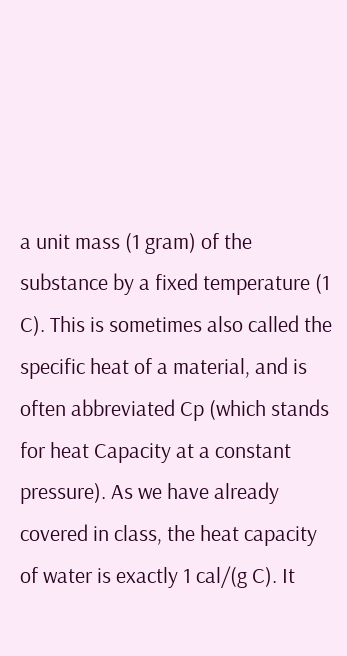a unit mass (1 gram) of the substance by a fixed temperature (1 C). This is sometimes also called the specific heat of a material, and is often abbreviated Cp (which stands for heat Capacity at a constant pressure). As we have already covered in class, the heat capacity of water is exactly 1 cal/(g C). It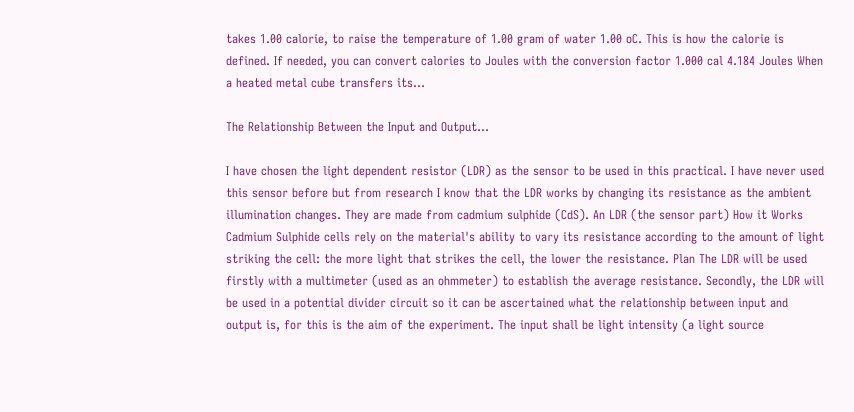takes 1.00 calorie, to raise the temperature of 1.00 gram of water 1.00 oC. This is how the calorie is defined. If needed, you can convert calories to Joules with the conversion factor 1.000 cal 4.184 Joules When a heated metal cube transfers its...

The Relationship Between the Input and Output...

I have chosen the light dependent resistor (LDR) as the sensor to be used in this practical. I have never used this sensor before but from research I know that the LDR works by changing its resistance as the ambient illumination changes. They are made from cadmium sulphide (CdS). An LDR (the sensor part) How it Works Cadmium Sulphide cells rely on the material's ability to vary its resistance according to the amount of light striking the cell: the more light that strikes the cell, the lower the resistance. Plan The LDR will be used firstly with a multimeter (used as an ohmmeter) to establish the average resistance. Secondly, the LDR will be used in a potential divider circuit so it can be ascertained what the relationship between input and output is, for this is the aim of the experiment. The input shall be light intensity (a light source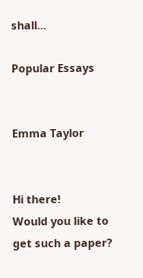shall...

Popular Essays


Emma Taylor


Hi there!
Would you like to get such a paper?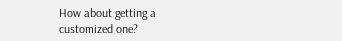How about getting a customized one?